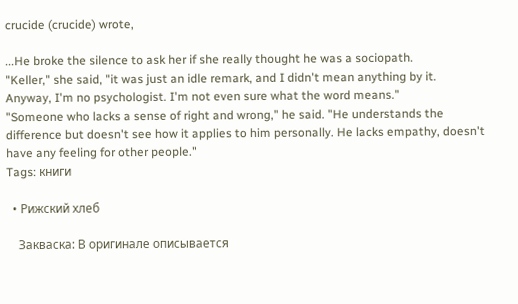crucide (crucide) wrote,

...He broke the silence to ask her if she really thought he was a sociopath.
"Keller," she said, "it was just an idle remark, and I didn't mean anything by it. Anyway, I'm no psychologist. I'm not even sure what the word means."
"Someone who lacks a sense of right and wrong," he said. "He understands the difference but doesn't see how it applies to him personally. He lacks empathy, doesn't have any feeling for other people."
Tags: книги

  • Рижский хлеб

    Закваска: В оригинале описывается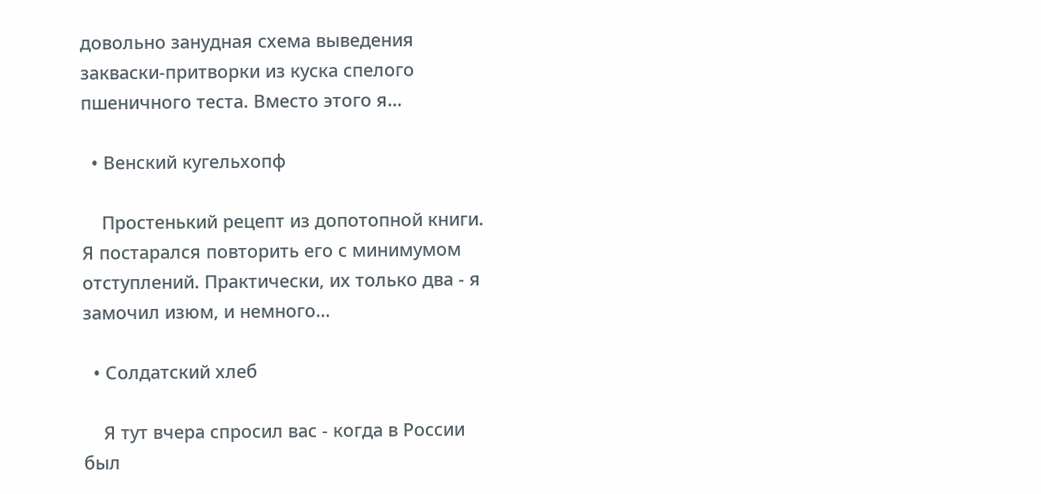довольно занудная схема выведения закваски-притворки из куска спелого пшеничного теста. Вместо этого я…

  • Венский кугельхопф

    Простенький рецепт из допотопной книги. Я постарался повторить его с минимумом отступлений. Практически, их только два - я замочил изюм, и немного…

  • Солдатский хлеб

    Я тут вчера спросил вас - когда в России был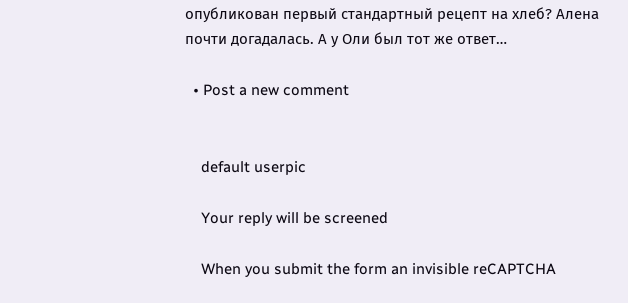опубликован первый стандартный рецепт на хлеб? Алена почти догадалась. А у Оли был тот же ответ…

  • Post a new comment


    default userpic

    Your reply will be screened

    When you submit the form an invisible reCAPTCHA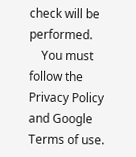check will be performed.
    You must follow the Privacy Policy and Google Terms of use.